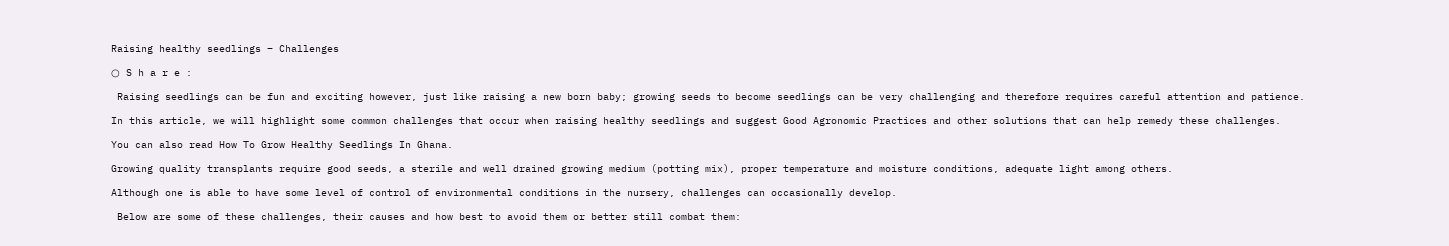Raising healthy seedlings – Challenges

○ S h a r e :

 Raising seedlings can be fun and exciting however, just like raising a new born baby; growing seeds to become seedlings can be very challenging and therefore requires careful attention and patience.

In this article, we will highlight some common challenges that occur when raising healthy seedlings and suggest Good Agronomic Practices and other solutions that can help remedy these challenges.

You can also read How To Grow Healthy Seedlings In Ghana.

Growing quality transplants require good seeds, a sterile and well drained growing medium (potting mix), proper temperature and moisture conditions, adequate light among others.

Although one is able to have some level of control of environmental conditions in the nursery, challenges can occasionally develop.

 Below are some of these challenges, their causes and how best to avoid them or better still combat them: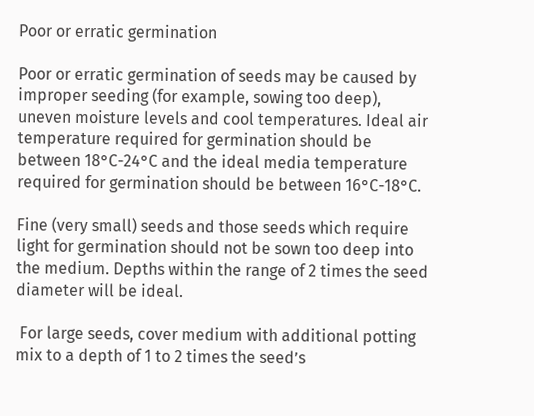Poor or erratic germination

Poor or erratic germination of seeds may be caused by improper seeding (for example, sowing too deep), uneven moisture levels and cool temperatures. Ideal air temperature required for germination should be between 18°C-24°C and the ideal media temperature required for germination should be between 16°C-18°C.

Fine (very small) seeds and those seeds which require light for germination should not be sown too deep into the medium. Depths within the range of 2 times the seed diameter will be ideal.

 For large seeds, cover medium with additional potting mix to a depth of 1 to 2 times the seed’s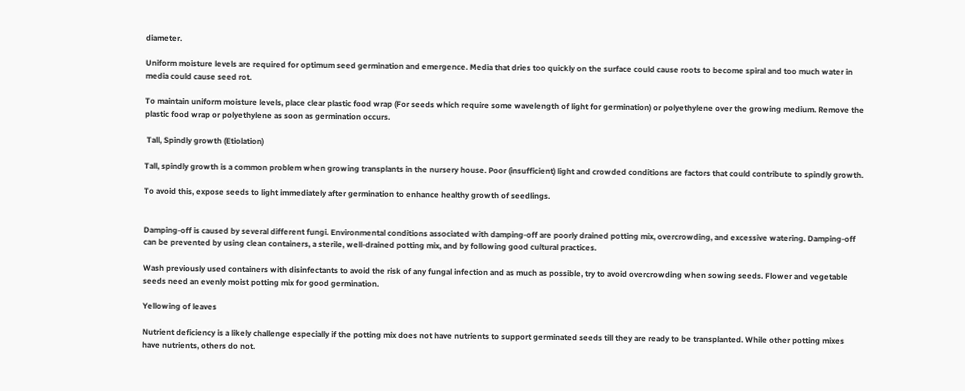diameter.

Uniform moisture levels are required for optimum seed germination and emergence. Media that dries too quickly on the surface could cause roots to become spiral and too much water in media could cause seed rot.

To maintain uniform moisture levels, place clear plastic food wrap (For seeds which require some wavelength of light for germination) or polyethylene over the growing medium. Remove the plastic food wrap or polyethylene as soon as germination occurs.

 Tall, Spindly growth (Etiolation)

Tall, spindly growth is a common problem when growing transplants in the nursery house. Poor (insufficient) light and crowded conditions are factors that could contribute to spindly growth.

To avoid this, expose seeds to light immediately after germination to enhance healthy growth of seedlings.


Damping-off is caused by several different fungi. Environmental conditions associated with damping-off are poorly drained potting mix, overcrowding, and excessive watering. Damping-off can be prevented by using clean containers, a sterile, well-drained potting mix, and by following good cultural practices.

Wash previously used containers with disinfectants to avoid the risk of any fungal infection and as much as possible, try to avoid overcrowding when sowing seeds. Flower and vegetable seeds need an evenly moist potting mix for good germination.

Yellowing of leaves

Nutrient deficiency is a likely challenge especially if the potting mix does not have nutrients to support germinated seeds till they are ready to be transplanted. While other potting mixes have nutrients, others do not.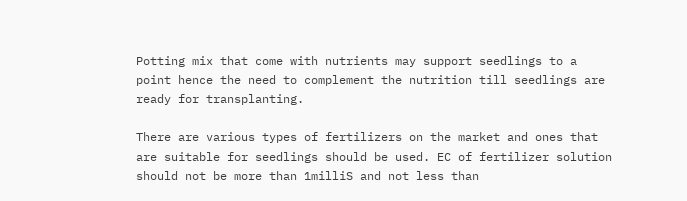Potting mix that come with nutrients may support seedlings to a point hence the need to complement the nutrition till seedlings are ready for transplanting.

There are various types of fertilizers on the market and ones that are suitable for seedlings should be used. EC of fertilizer solution should not be more than 1milliS and not less than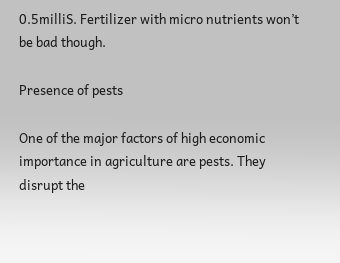0.5milliS. Fertilizer with micro nutrients won’t be bad though.

Presence of pests

One of the major factors of high economic importance in agriculture are pests. They disrupt the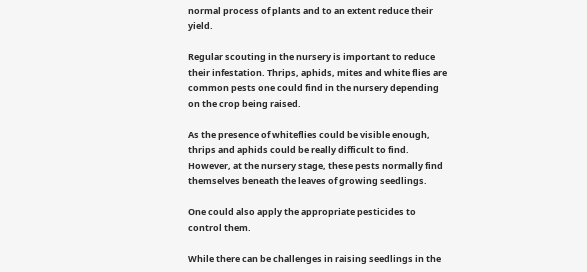normal process of plants and to an extent reduce their yield.

Regular scouting in the nursery is important to reduce their infestation. Thrips, aphids, mites and white flies are common pests one could find in the nursery depending on the crop being raised.

As the presence of whiteflies could be visible enough, thrips and aphids could be really difficult to find. However, at the nursery stage, these pests normally find themselves beneath the leaves of growing seedlings.

One could also apply the appropriate pesticides to control them.

While there can be challenges in raising seedlings in the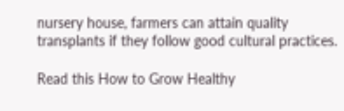nursery house, farmers can attain quality transplants if they follow good cultural practices.

Read this How to Grow Healthy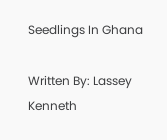Seedlings In Ghana

Written By: Lassey Kenneth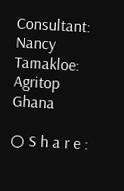Consultant: Nancy Tamakloe: Agritop Ghana

○ S h a r e :